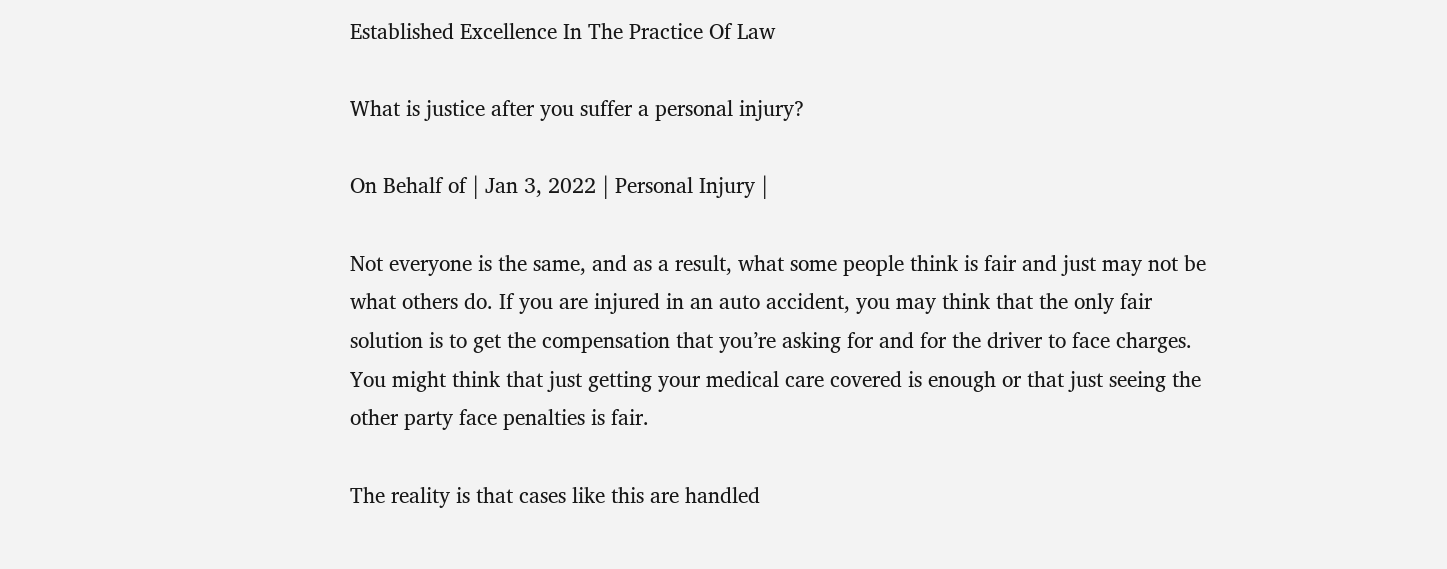Established Excellence In The Practice Of Law

What is justice after you suffer a personal injury?

On Behalf of | Jan 3, 2022 | Personal Injury |

Not everyone is the same, and as a result, what some people think is fair and just may not be what others do. If you are injured in an auto accident, you may think that the only fair solution is to get the compensation that you’re asking for and for the driver to face charges. You might think that just getting your medical care covered is enough or that just seeing the other party face penalties is fair.

The reality is that cases like this are handled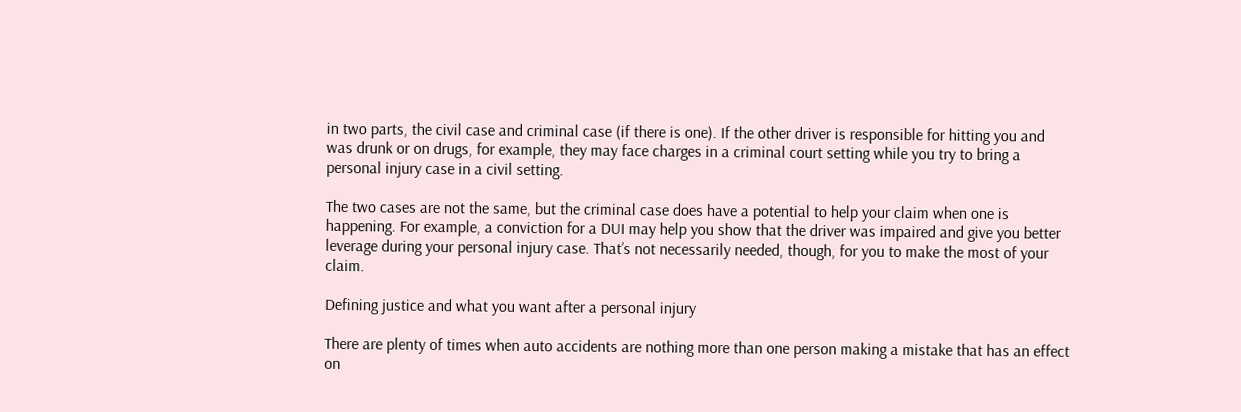in two parts, the civil case and criminal case (if there is one). If the other driver is responsible for hitting you and was drunk or on drugs, for example, they may face charges in a criminal court setting while you try to bring a personal injury case in a civil setting.

The two cases are not the same, but the criminal case does have a potential to help your claim when one is happening. For example, a conviction for a DUI may help you show that the driver was impaired and give you better leverage during your personal injury case. That’s not necessarily needed, though, for you to make the most of your claim.

Defining justice and what you want after a personal injury

There are plenty of times when auto accidents are nothing more than one person making a mistake that has an effect on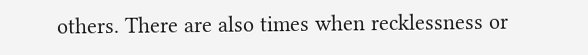others. There are also times when recklessness or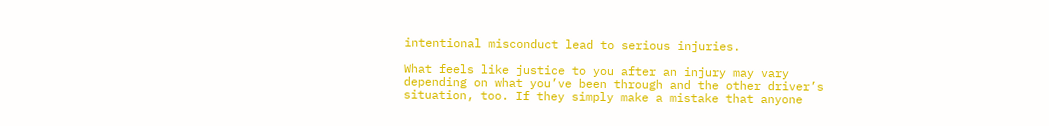intentional misconduct lead to serious injuries.

What feels like justice to you after an injury may vary depending on what you’ve been through and the other driver’s situation, too. If they simply make a mistake that anyone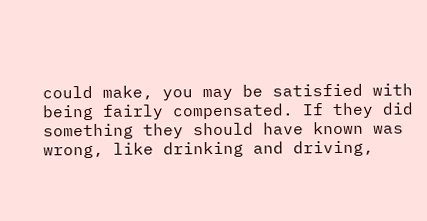could make, you may be satisfied with being fairly compensated. If they did something they should have known was wrong, like drinking and driving,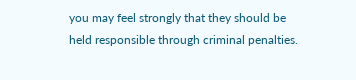you may feel strongly that they should be held responsible through criminal penalties.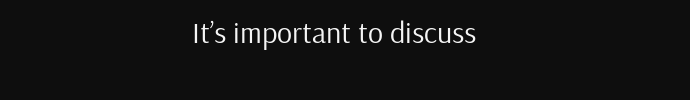It’s important to discuss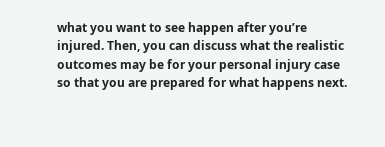what you want to see happen after you’re injured. Then, you can discuss what the realistic outcomes may be for your personal injury case so that you are prepared for what happens next.